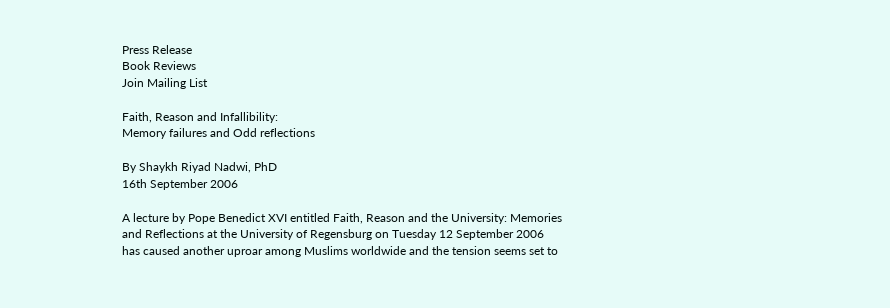Press Release
Book Reviews
Join Mailing List

Faith, Reason and Infallibility:
Memory failures and Odd reflections

By Shaykh Riyad Nadwi, PhD
16th September 2006

A lecture by Pope Benedict XVI entitled Faith, Reason and the University: Memories and Reflections at the University of Regensburg on Tuesday 12 September 2006 has caused another uproar among Muslims worldwide and the tension seems set to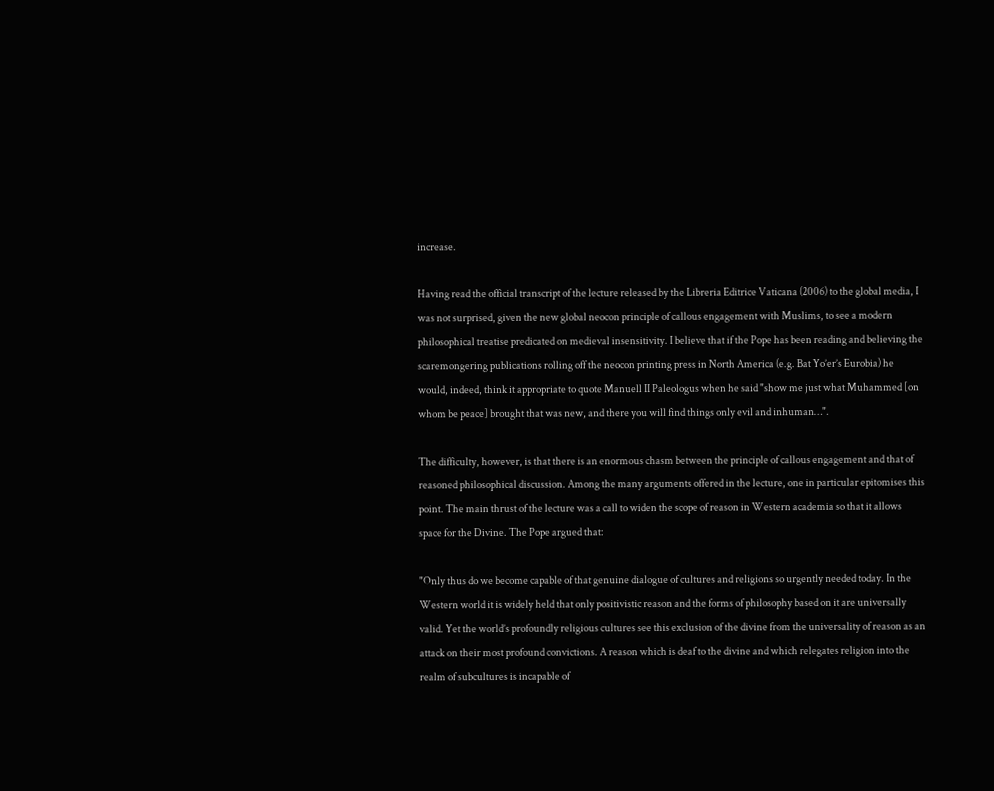increase.

Having read the official transcript of the lecture released by the Libreria Editrice Vaticana (2006) to the global media, I was not surprised, given the new global neocon principle of callous engagement with Muslims, to see a modern philosophical treatise predicated on medieval insensitivity. I believe that if the Pope has been reading and believing the scaremongering publications rolling off the neocon printing press in North America (e.g. Bat Yo’er’s Eurobia) he would, indeed, think it appropriate to quote Manuell II Paleologus when he said "show me just what Muhammed [on whom be peace] brought that was new, and there you will find things only evil and inhuman…".

The difficulty, however, is that there is an enormous chasm between the principle of callous engagement and that of reasoned philosophical discussion. Among the many arguments offered in the lecture, one in particular epitomises this point. The main thrust of the lecture was a call to widen the scope of reason in Western academia so that it allows space for the Divine. The Pope argued that:

"Only thus do we become capable of that genuine dialogue of cultures and religions so urgently needed today. In the Western world it is widely held that only positivistic reason and the forms of philosophy based on it are universally valid. Yet the world’s profoundly religious cultures see this exclusion of the divine from the universality of reason as an attack on their most profound convictions. A reason which is deaf to the divine and which relegates religion into the realm of subcultures is incapable of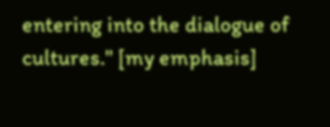entering into the dialogue of cultures." [my emphasis]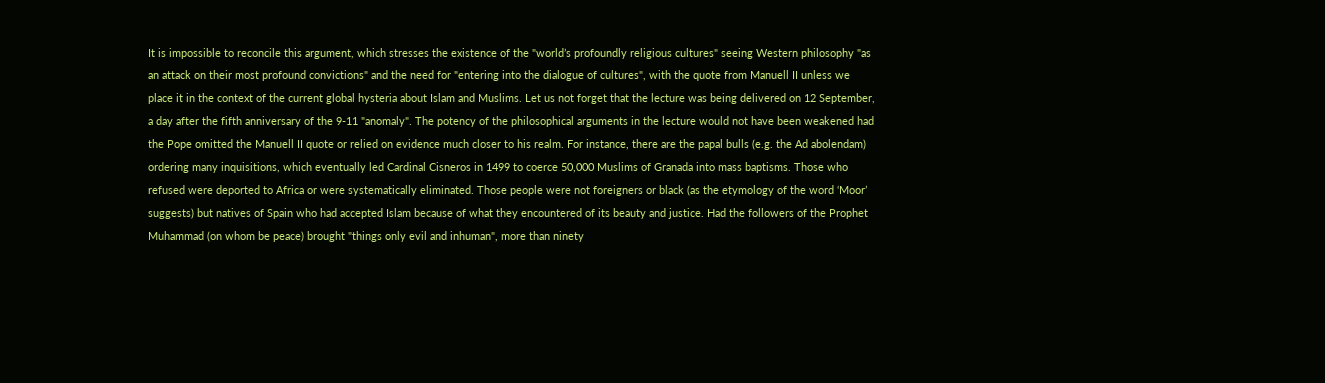It is impossible to reconcile this argument, which stresses the existence of the "world’s profoundly religious cultures" seeing Western philosophy "as an attack on their most profound convictions" and the need for "entering into the dialogue of cultures", with the quote from Manuell II unless we place it in the context of the current global hysteria about Islam and Muslims. Let us not forget that the lecture was being delivered on 12 September, a day after the fifth anniversary of the 9-11 "anomaly". The potency of the philosophical arguments in the lecture would not have been weakened had the Pope omitted the Manuell II quote or relied on evidence much closer to his realm. For instance, there are the papal bulls (e.g. the Ad abolendam) ordering many inquisitions, which eventually led Cardinal Cisneros in 1499 to coerce 50,000 Muslims of Granada into mass baptisms. Those who refused were deported to Africa or were systematically eliminated. Those people were not foreigners or black (as the etymology of the word ‘Moor’ suggests) but natives of Spain who had accepted Islam because of what they encountered of its beauty and justice. Had the followers of the Prophet Muhammad (on whom be peace) brought "things only evil and inhuman", more than ninety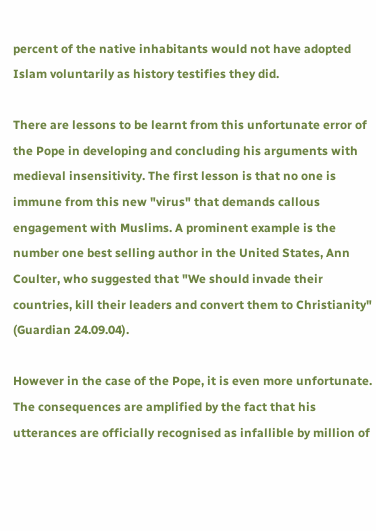percent of the native inhabitants would not have adopted Islam voluntarily as history testifies they did.

There are lessons to be learnt from this unfortunate error of the Pope in developing and concluding his arguments with medieval insensitivity. The first lesson is that no one is immune from this new "virus" that demands callous engagement with Muslims. A prominent example is the number one best selling author in the United States, Ann Coulter, who suggested that "We should invade their countries, kill their leaders and convert them to Christianity" (Guardian 24.09.04).

However in the case of the Pope, it is even more unfortunate. The consequences are amplified by the fact that his utterances are officially recognised as infallible by million of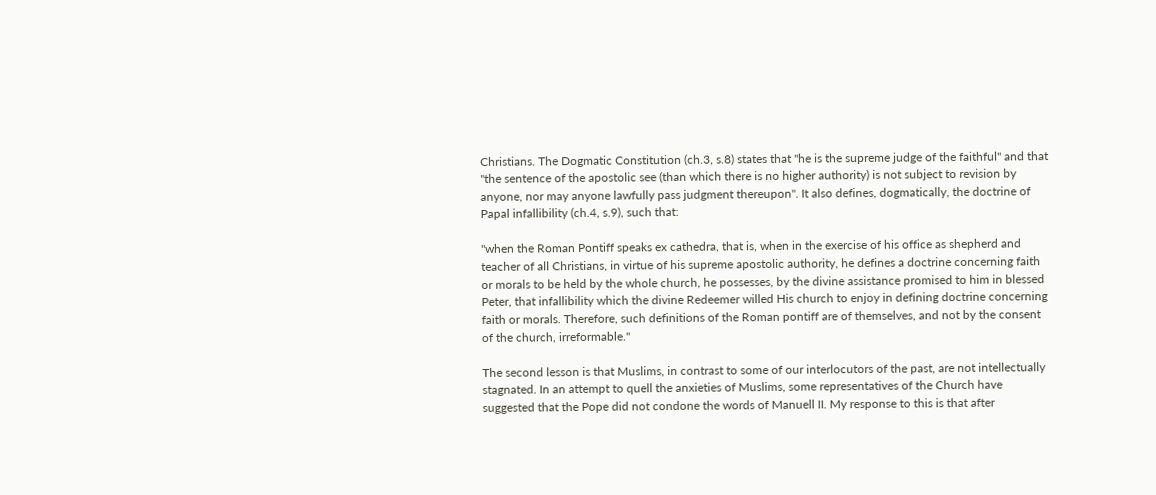Christians. The Dogmatic Constitution (ch.3, s.8) states that "he is the supreme judge of the faithful" and that "the sentence of the apostolic see (than which there is no higher authority) is not subject to revision by anyone, nor may anyone lawfully pass judgment thereupon". It also defines, dogmatically, the doctrine of Papal infallibility (ch.4, s.9), such that:

"when the Roman Pontiff speaks ex cathedra, that is, when in the exercise of his office as shepherd and teacher of all Christians, in virtue of his supreme apostolic authority, he defines a doctrine concerning faith or morals to be held by the whole church, he possesses, by the divine assistance promised to him in blessed Peter, that infallibility which the divine Redeemer willed His church to enjoy in defining doctrine concerning faith or morals. Therefore, such definitions of the Roman pontiff are of themselves, and not by the consent of the church, irreformable."

The second lesson is that Muslims, in contrast to some of our interlocutors of the past, are not intellectually stagnated. In an attempt to quell the anxieties of Muslims, some representatives of the Church have suggested that the Pope did not condone the words of Manuell II. My response to this is that after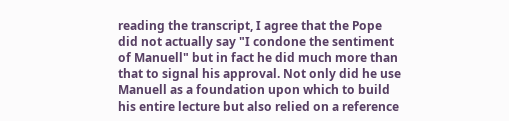reading the transcript, I agree that the Pope did not actually say "I condone the sentiment of Manuell" but in fact he did much more than that to signal his approval. Not only did he use Manuell as a foundation upon which to build his entire lecture but also relied on a reference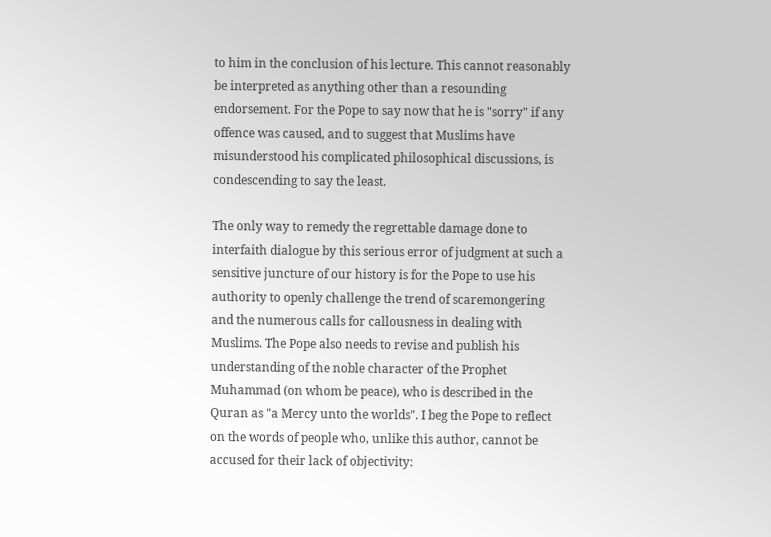to him in the conclusion of his lecture. This cannot reasonably be interpreted as anything other than a resounding endorsement. For the Pope to say now that he is "sorry" if any offence was caused, and to suggest that Muslims have misunderstood his complicated philosophical discussions, is condescending to say the least.

The only way to remedy the regrettable damage done to interfaith dialogue by this serious error of judgment at such a sensitive juncture of our history is for the Pope to use his authority to openly challenge the trend of scaremongering and the numerous calls for callousness in dealing with Muslims. The Pope also needs to revise and publish his understanding of the noble character of the Prophet Muhammad (on whom be peace), who is described in the Quran as "a Mercy unto the worlds". I beg the Pope to reflect on the words of people who, unlike this author, cannot be accused for their lack of objectivity: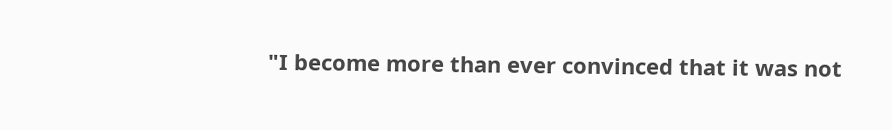"I become more than ever convinced that it was not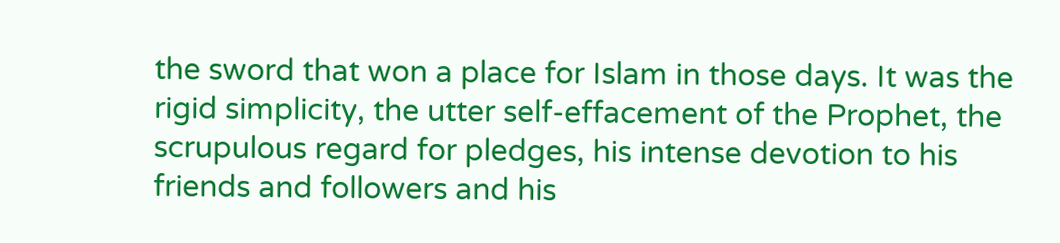the sword that won a place for Islam in those days. It was the rigid simplicity, the utter self-effacement of the Prophet, the scrupulous regard for pledges, his intense devotion to his friends and followers and his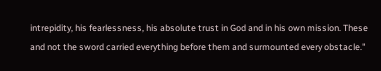intrepidity, his fearlessness, his absolute trust in God and in his own mission. These and not the sword carried everything before them and surmounted every obstacle."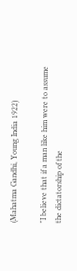(Mahatma Gandhi, Young India 1922)

"I believe that if a man like him were to assume the dictatorship of the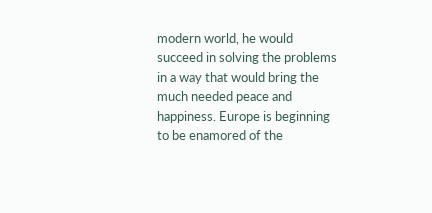modern world, he would succeed in solving the problems in a way that would bring the much needed peace and happiness. Europe is beginning to be enamored of the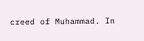creed of Muhammad. In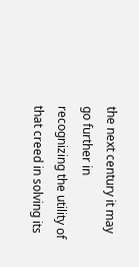the next century it may go further in recognizing the utility of that creed in solving its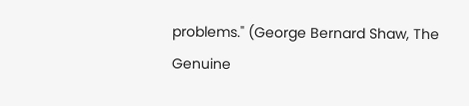problems." (George Bernard Shaw, The Genuine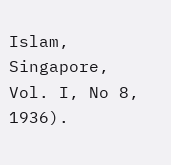Islam, Singapore, Vol. I, No 8, 1936).